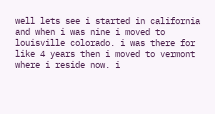well lets see i started in california and when i was nine i moved to louisville colorado. i was there for like 4 years then i moved to vermont where i reside now. i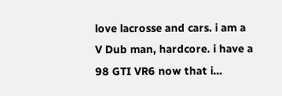love lacrosse and cars. i am a V Dub man, hardcore. i have a 98 GTI VR6 now that i...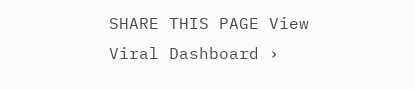SHARE THIS PAGE View Viral Dashboard ›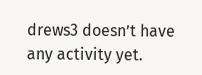drews3 doesn’t have any activity yet.